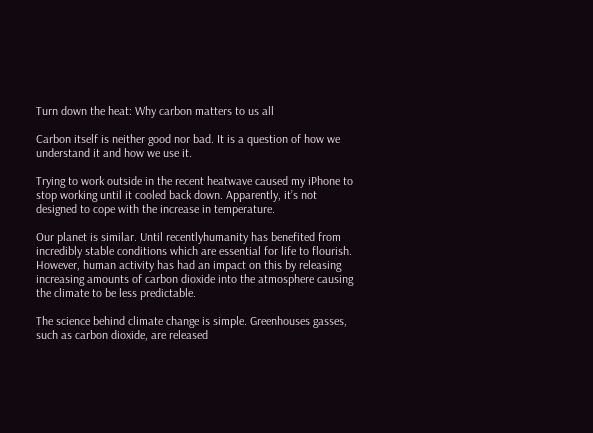Turn down the heat: Why carbon matters to us all

Carbon itself is neither good nor bad. It is a question of how we understand it and how we use it.

Trying to work outside in the recent heatwave caused my iPhone to stop working until it cooled back down. Apparently, it’s not designed to cope with the increase in temperature.

Our planet is similar. Until recentlyhumanity has benefited from incredibly stable conditions which are essential for life to flourish. However, human activity has had an impact on this by releasing increasing amounts of carbon dioxide into the atmosphere causing the climate to be less predictable.

The science behind climate change is simple. Greenhouses gasses, such as carbon dioxide, are released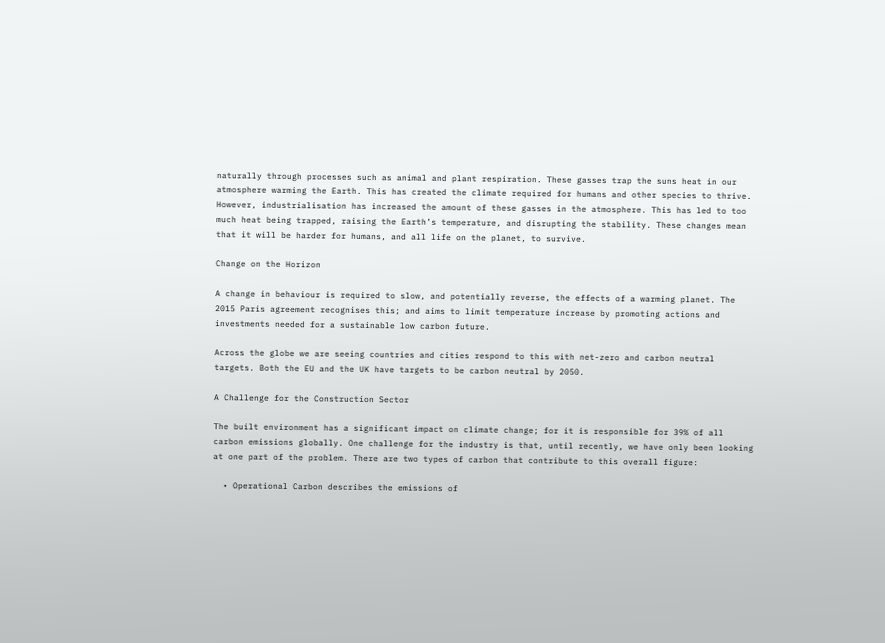naturally through processes such as animal and plant respiration. These gasses trap the suns heat in our atmosphere warming the Earth. This has created the climate required for humans and other species to thrive. However, industrialisation has increased the amount of these gasses in the atmosphere. This has led to too much heat being trapped, raising the Earth’s temperature, and disrupting the stability. These changes mean that it will be harder for humans, and all life on the planet, to survive.

Change on the Horizon

A change in behaviour is required to slow, and potentially reverse, the effects of a warming planet. The 2015 Paris agreement recognises this; and aims to limit temperature increase by promoting actions and investments needed for a sustainable low carbon future.

Across the globe we are seeing countries and cities respond to this with net-zero and carbon neutral targets. Both the EU and the UK have targets to be carbon neutral by 2050.

A Challenge for the Construction Sector

The built environment has a significant impact on climate change; for it is responsible for 39% of all carbon emissions globally. One challenge for the industry is that, until recently, we have only been looking at one part of the problem. There are two types of carbon that contribute to this overall figure:

  • Operational Carbon describes the emissions of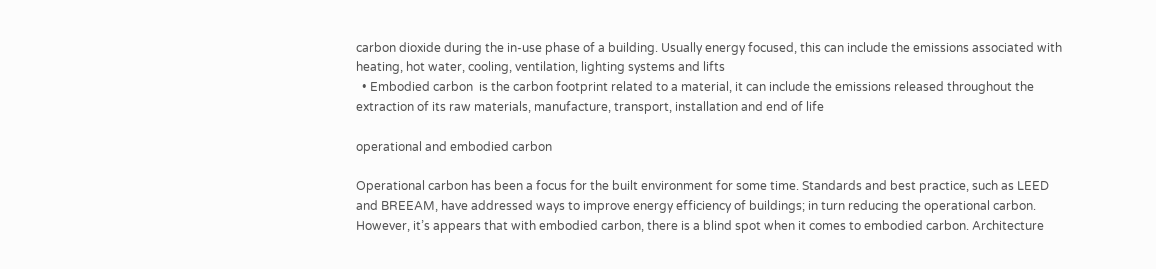carbon dioxide during the in-use phase of a building. Usually energy focused, this can include the emissions associated with heating, hot water, cooling, ventilation, lighting systems and lifts
  • Embodied carbon  is the carbon footprint related to a material, it can include the emissions released throughout the extraction of its raw materials, manufacture, transport, installation and end of life

operational and embodied carbon

Operational carbon has been a focus for the built environment for some time. Standards and best practice, such as LEED and BREEAM, have addressed ways to improve energy efficiency of buildings; in turn reducing the operational carbon. However, it’s appears that with embodied carbon, there is a blind spot when it comes to embodied carbon. Architecture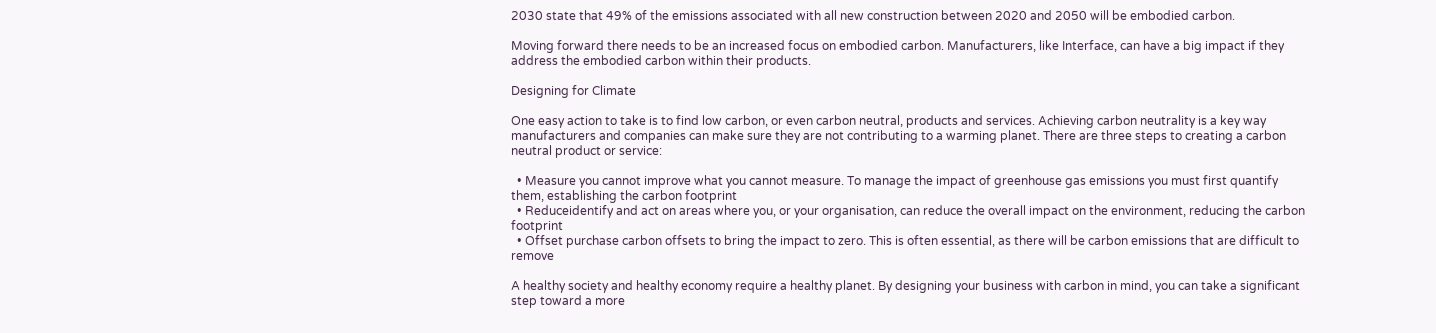2030 state that 49% of the emissions associated with all new construction between 2020 and 2050 will be embodied carbon.

Moving forward there needs to be an increased focus on embodied carbon. Manufacturers, like Interface, can have a big impact if they address the embodied carbon within their products.

Designing for Climate

One easy action to take is to find low carbon, or even carbon neutral, products and services. Achieving carbon neutrality is a key way manufacturers and companies can make sure they are not contributing to a warming planet. There are three steps to creating a carbon neutral product or service:

  • Measure you cannot improve what you cannot measure. To manage the impact of greenhouse gas emissions you must first quantify them, establishing the carbon footprint
  • Reduceidentify and act on areas where you, or your organisation, can reduce the overall impact on the environment, reducing the carbon footprint
  • Offset purchase carbon offsets to bring the impact to zero. This is often essential, as there will be carbon emissions that are difficult to remove

A healthy society and healthy economy require a healthy planet. By designing your business with carbon in mind, you can take a significant step toward a more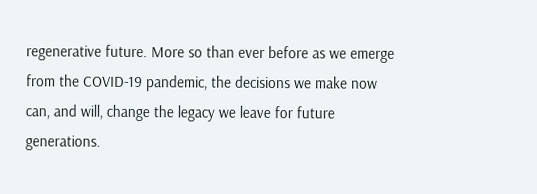regenerative future. More so than ever before as we emerge from the COVID-19 pandemic, the decisions we make now can, and will, change the legacy we leave for future generations.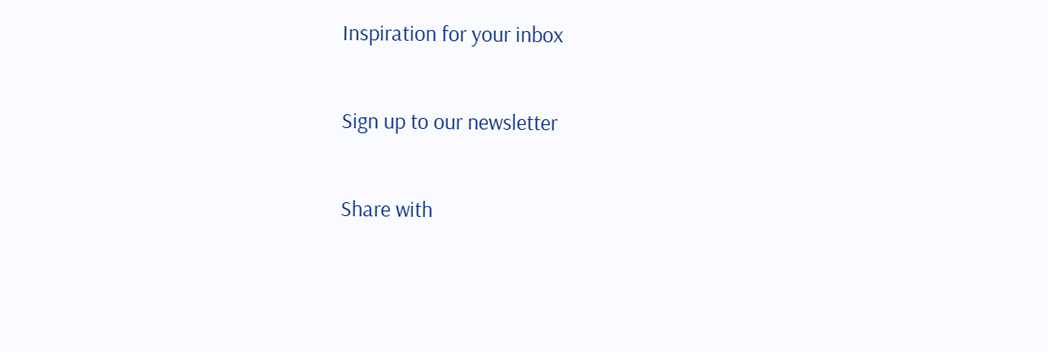Inspiration for your inbox

Sign up to our newsletter

Share with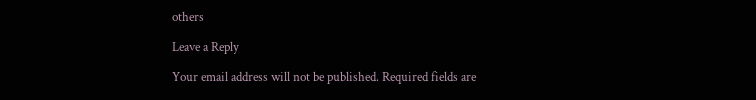others

Leave a Reply

Your email address will not be published. Required fields are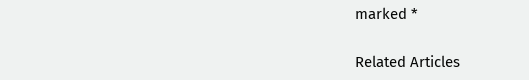marked *

Related Articles